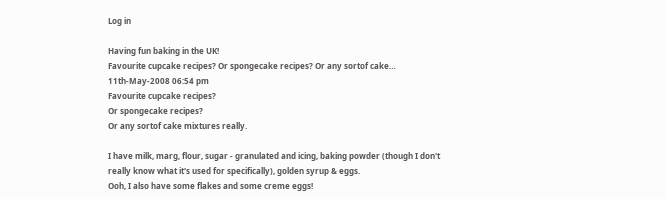Log in

Having fun baking in the UK!
Favourite cupcake recipes? Or spongecake recipes? Or any sortof cake…
11th-May-2008 06:54 pm
Favourite cupcake recipes?
Or spongecake recipes?
Or any sortof cake mixtures really.

I have milk, marg, flour, sugar - granulated and icing, baking powder (though I don't really know what it's used for specifically), golden syrup & eggs.
Ooh, I also have some flakes and some creme eggs!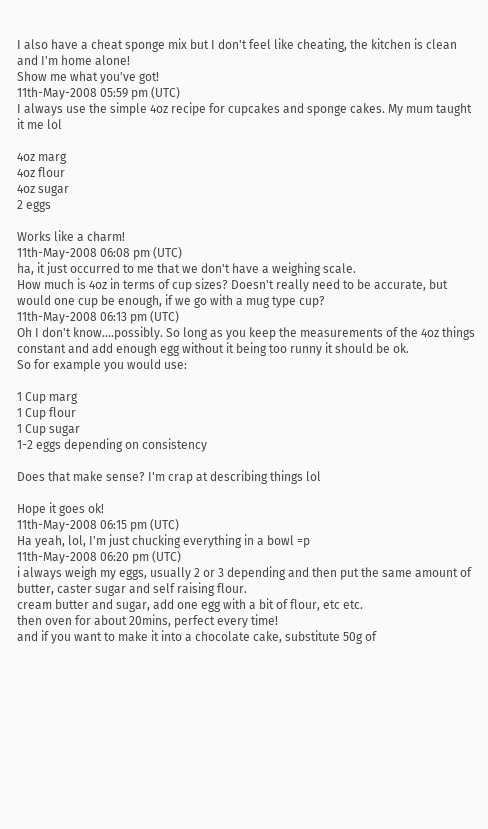I also have a cheat sponge mix but I don't feel like cheating, the kitchen is clean and I'm home alone!
Show me what you've got!
11th-May-2008 05:59 pm (UTC)
I always use the simple 4oz recipe for cupcakes and sponge cakes. My mum taught it me lol

4oz marg
4oz flour
4oz sugar
2 eggs

Works like a charm!
11th-May-2008 06:08 pm (UTC)
ha, it just occurred to me that we don't have a weighing scale.
How much is 4oz in terms of cup sizes? Doesn't really need to be accurate, but would one cup be enough, if we go with a mug type cup?
11th-May-2008 06:13 pm (UTC)
Oh I don't know....possibly. So long as you keep the measurements of the 4oz things constant and add enough egg without it being too runny it should be ok.
So for example you would use:

1 Cup marg
1 Cup flour
1 Cup sugar
1-2 eggs depending on consistency

Does that make sense? I'm crap at describing things lol

Hope it goes ok!
11th-May-2008 06:15 pm (UTC)
Ha yeah, lol, I'm just chucking everything in a bowl =p
11th-May-2008 06:20 pm (UTC)
i always weigh my eggs, usually 2 or 3 depending and then put the same amount of butter, caster sugar and self raising flour.
cream butter and sugar, add one egg with a bit of flour, etc etc.
then oven for about 20mins, perfect every time!
and if you want to make it into a chocolate cake, substitute 50g of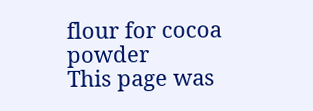flour for cocoa powder
This page was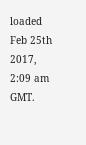loaded Feb 25th 2017, 2:09 am GMT.